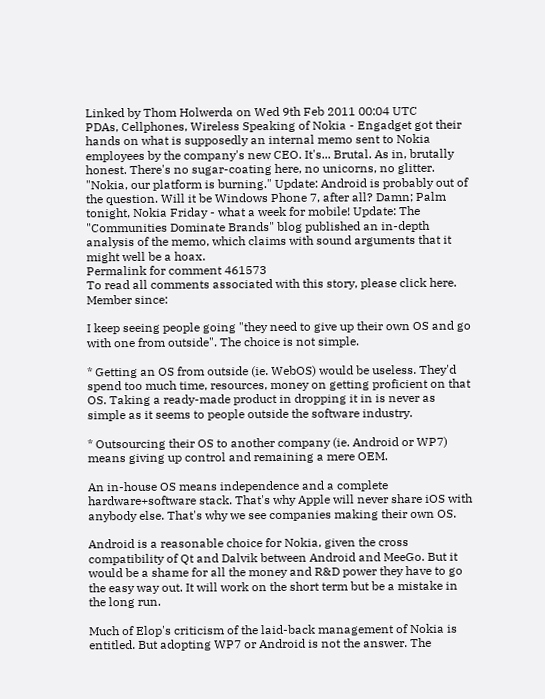Linked by Thom Holwerda on Wed 9th Feb 2011 00:04 UTC
PDAs, Cellphones, Wireless Speaking of Nokia - Engadget got their hands on what is supposedly an internal memo sent to Nokia employees by the company's new CEO. It's... Brutal. As in, brutally honest. There's no sugar-coating here, no unicorns, no glitter. "Nokia, our platform is burning." Update: Android is probably out of the question. Will it be Windows Phone 7, after all? Damn; Palm tonight, Nokia Friday - what a week for mobile! Update: The "Communities Dominate Brands" blog published an in-depth analysis of the memo, which claims with sound arguments that it might well be a hoax.
Permalink for comment 461573
To read all comments associated with this story, please click here.
Member since:

I keep seeing people going "they need to give up their own OS and go with one from outside". The choice is not simple.

* Getting an OS from outside (ie. WebOS) would be useless. They'd spend too much time, resources, money on getting proficient on that OS. Taking a ready-made product in dropping it in is never as simple as it seems to people outside the software industry.

* Outsourcing their OS to another company (ie. Android or WP7) means giving up control and remaining a mere OEM.

An in-house OS means independence and a complete hardware+software stack. That's why Apple will never share iOS with anybody else. That's why we see companies making their own OS.

Android is a reasonable choice for Nokia, given the cross compatibility of Qt and Dalvik between Android and MeeGo. But it would be a shame for all the money and R&D power they have to go the easy way out. It will work on the short term but be a mistake in the long run.

Much of Elop's criticism of the laid-back management of Nokia is entitled. But adopting WP7 or Android is not the answer. The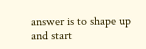answer is to shape up and start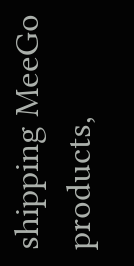shipping MeeGo products,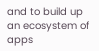and to build up an ecosystem of apps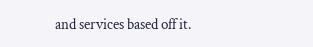and services based off it.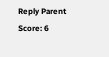Reply Parent Score: 6